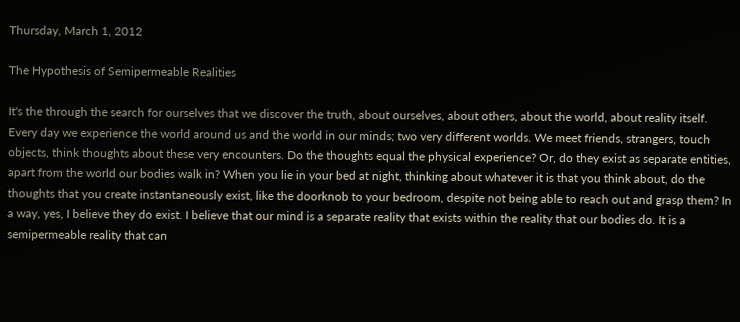Thursday, March 1, 2012

The Hypothesis of Semipermeable Realities

It's the through the search for ourselves that we discover the truth, about ourselves, about others, about the world, about reality itself. Every day we experience the world around us and the world in our minds; two very different worlds. We meet friends, strangers, touch objects, think thoughts about these very encounters. Do the thoughts equal the physical experience? Or, do they exist as separate entities, apart from the world our bodies walk in? When you lie in your bed at night, thinking about whatever it is that you think about, do the thoughts that you create instantaneously exist, like the doorknob to your bedroom, despite not being able to reach out and grasp them? In a way, yes, I believe they do exist. I believe that our mind is a separate reality that exists within the reality that our bodies do. It is a semipermeable reality that can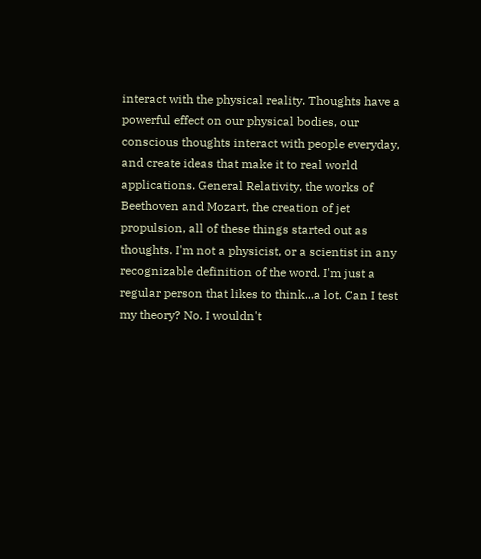interact with the physical reality. Thoughts have a powerful effect on our physical bodies, our conscious thoughts interact with people everyday, and create ideas that make it to real world applications. General Relativity, the works of Beethoven and Mozart, the creation of jet propulsion, all of these things started out as thoughts. I'm not a physicist, or a scientist in any recognizable definition of the word. I'm just a regular person that likes to think...a lot. Can I test my theory? No. I wouldn't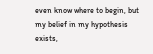even know where to begin, but my belief in my hypothesis exists,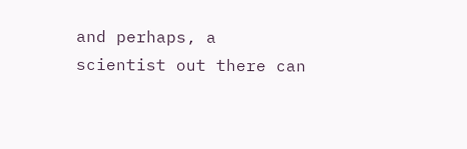and perhaps, a scientist out there can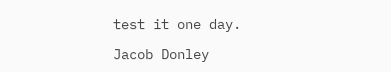test it one day.

Jacob Donley